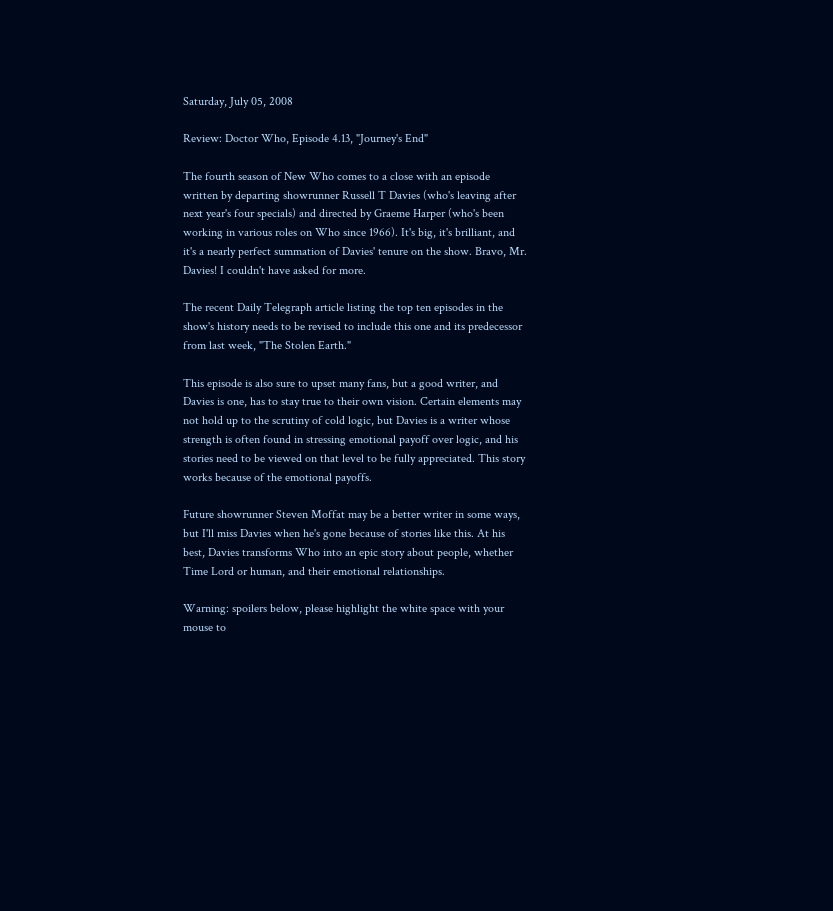Saturday, July 05, 2008

Review: Doctor Who, Episode 4.13, "Journey's End"

The fourth season of New Who comes to a close with an episode written by departing showrunner Russell T Davies (who's leaving after next year's four specials) and directed by Graeme Harper (who's been working in various roles on Who since 1966). It's big, it's brilliant, and it's a nearly perfect summation of Davies' tenure on the show. Bravo, Mr. Davies! I couldn't have asked for more.

The recent Daily Telegraph article listing the top ten episodes in the show's history needs to be revised to include this one and its predecessor from last week, "The Stolen Earth."

This episode is also sure to upset many fans, but a good writer, and Davies is one, has to stay true to their own vision. Certain elements may not hold up to the scrutiny of cold logic, but Davies is a writer whose strength is often found in stressing emotional payoff over logic, and his stories need to be viewed on that level to be fully appreciated. This story works because of the emotional payoffs.

Future showrunner Steven Moffat may be a better writer in some ways, but I'll miss Davies when he's gone because of stories like this. At his best, Davies transforms Who into an epic story about people, whether Time Lord or human, and their emotional relationships.

Warning: spoilers below, please highlight the white space with your mouse to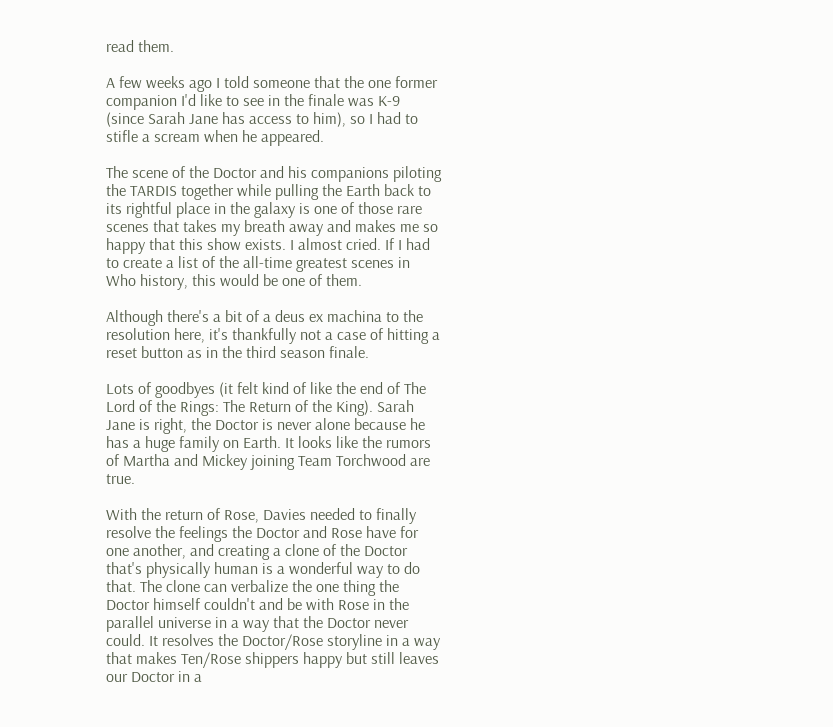read them.

A few weeks ago I told someone that the one former companion I'd like to see in the finale was K-9 (since Sarah Jane has access to him), so I had to stifle a scream when he appeared.

The scene of the Doctor and his companions piloting the TARDIS together while pulling the Earth back to its rightful place in the galaxy is one of those rare scenes that takes my breath away and makes me so happy that this show exists. I almost cried. If I had to create a list of the all-time greatest scenes in Who history, this would be one of them.

Although there's a bit of a deus ex machina to the resolution here, it's thankfully not a case of hitting a reset button as in the third season finale.

Lots of goodbyes (it felt kind of like the end of The Lord of the Rings: The Return of the King). Sarah Jane is right, the Doctor is never alone because he has a huge family on Earth. It looks like the rumors of Martha and Mickey joining Team Torchwood are true.

With the return of Rose, Davies needed to finally resolve the feelings the Doctor and Rose have for one another, and creating a clone of the Doctor that's physically human is a wonderful way to do that. The clone can verbalize the one thing the Doctor himself couldn't and be with Rose in the parallel universe in a way that the Doctor never could. It resolves the Doctor/Rose storyline in a way that makes Ten/Rose shippers happy but still leaves our Doctor in a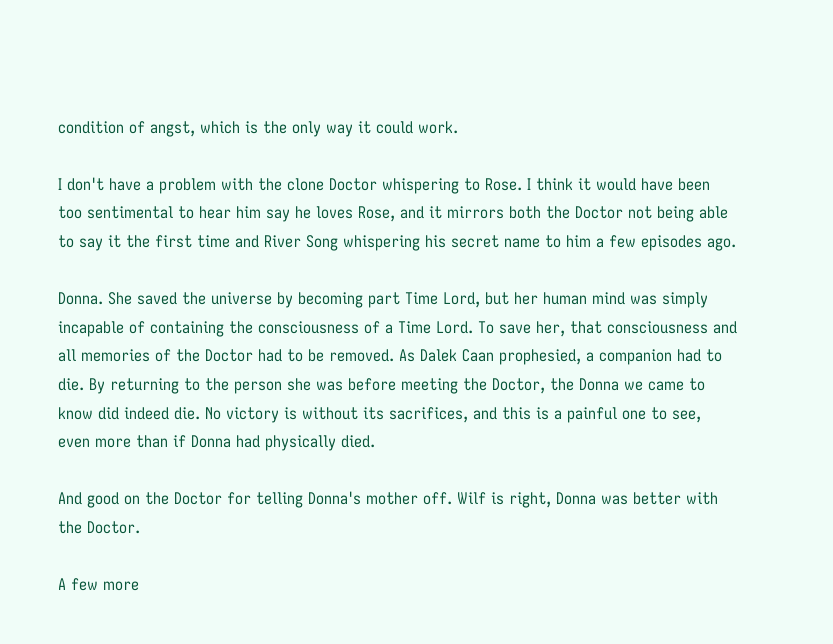condition of angst, which is the only way it could work.

I don't have a problem with the clone Doctor whispering to Rose. I think it would have been too sentimental to hear him say he loves Rose, and it mirrors both the Doctor not being able to say it the first time and River Song whispering his secret name to him a few episodes ago.

Donna. She saved the universe by becoming part Time Lord, but her human mind was simply incapable of containing the consciousness of a Time Lord. To save her, that consciousness and all memories of the Doctor had to be removed. As Dalek Caan prophesied, a companion had to die. By returning to the person she was before meeting the Doctor, the Donna we came to know did indeed die. No victory is without its sacrifices, and this is a painful one to see, even more than if Donna had physically died.

And good on the Doctor for telling Donna's mother off. Wilf is right, Donna was better with the Doctor.

A few more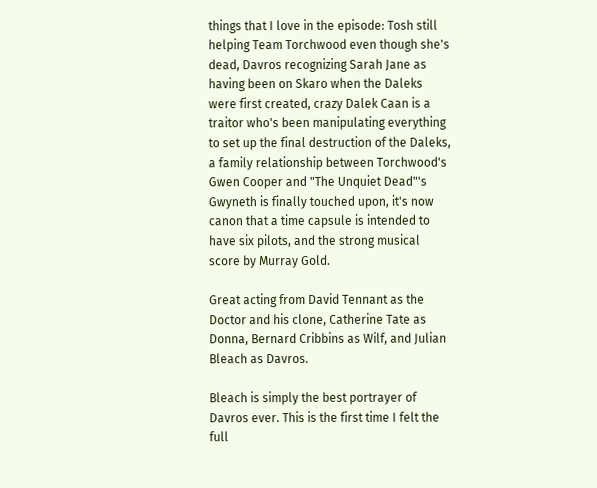things that I love in the episode: Tosh still helping Team Torchwood even though she's dead, Davros recognizing Sarah Jane as having been on Skaro when the Daleks were first created, crazy Dalek Caan is a traitor who's been manipulating everything to set up the final destruction of the Daleks, a family relationship between Torchwood's Gwen Cooper and "The Unquiet Dead"'s Gwyneth is finally touched upon, it's now canon that a time capsule is intended to have six pilots, and the strong musical score by Murray Gold.

Great acting from David Tennant as the Doctor and his clone, Catherine Tate as Donna, Bernard Cribbins as Wilf, and Julian Bleach as Davros.

Bleach is simply the best portrayer of Davros ever. This is the first time I felt the full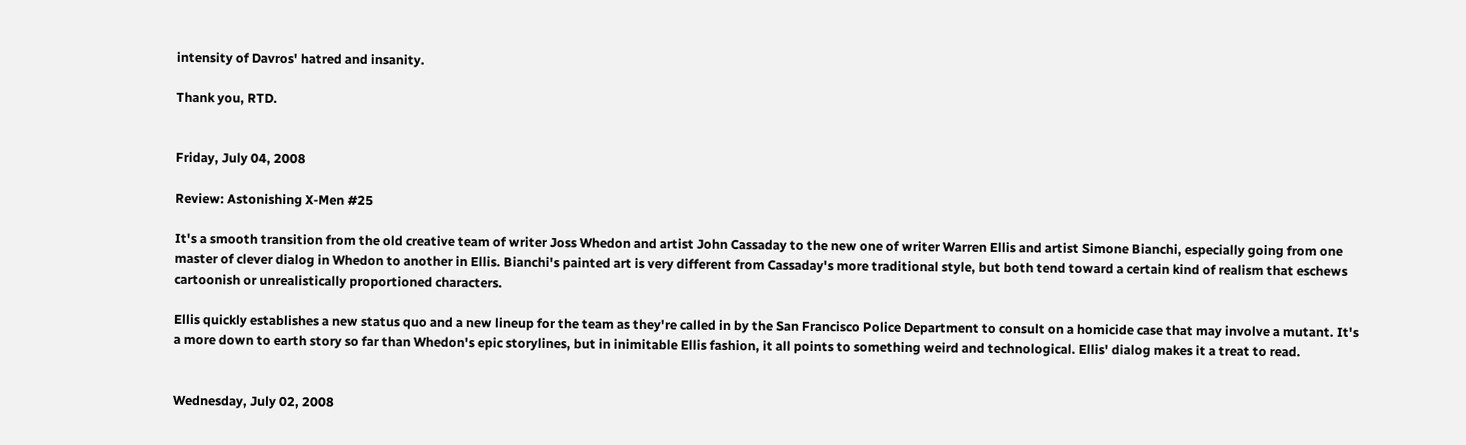intensity of Davros' hatred and insanity.

Thank you, RTD.


Friday, July 04, 2008

Review: Astonishing X-Men #25

It's a smooth transition from the old creative team of writer Joss Whedon and artist John Cassaday to the new one of writer Warren Ellis and artist Simone Bianchi, especially going from one master of clever dialog in Whedon to another in Ellis. Bianchi's painted art is very different from Cassaday's more traditional style, but both tend toward a certain kind of realism that eschews cartoonish or unrealistically proportioned characters.

Ellis quickly establishes a new status quo and a new lineup for the team as they're called in by the San Francisco Police Department to consult on a homicide case that may involve a mutant. It's a more down to earth story so far than Whedon's epic storylines, but in inimitable Ellis fashion, it all points to something weird and technological. Ellis' dialog makes it a treat to read.


Wednesday, July 02, 2008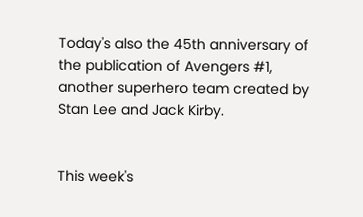Today's also the 45th anniversary of the publication of Avengers #1, another superhero team created by Stan Lee and Jack Kirby.


This week's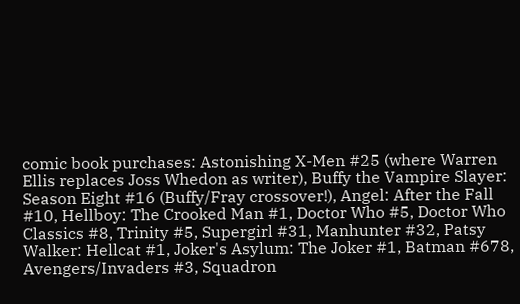comic book purchases: Astonishing X-Men #25 (where Warren Ellis replaces Joss Whedon as writer), Buffy the Vampire Slayer: Season Eight #16 (Buffy/Fray crossover!), Angel: After the Fall #10, Hellboy: The Crooked Man #1, Doctor Who #5, Doctor Who Classics #8, Trinity #5, Supergirl #31, Manhunter #32, Patsy Walker: Hellcat #1, Joker's Asylum: The Joker #1, Batman #678, Avengers/Invaders #3, Squadron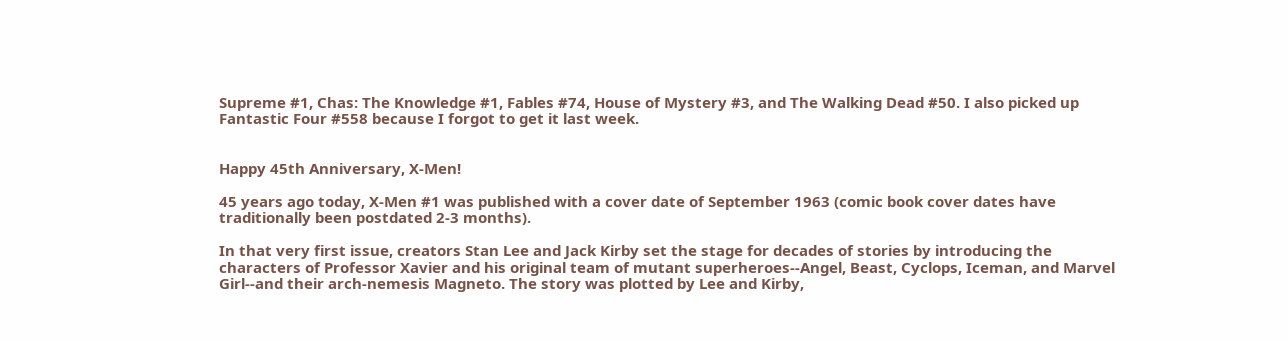Supreme #1, Chas: The Knowledge #1, Fables #74, House of Mystery #3, and The Walking Dead #50. I also picked up Fantastic Four #558 because I forgot to get it last week.


Happy 45th Anniversary, X-Men!

45 years ago today, X-Men #1 was published with a cover date of September 1963 (comic book cover dates have traditionally been postdated 2-3 months).

In that very first issue, creators Stan Lee and Jack Kirby set the stage for decades of stories by introducing the characters of Professor Xavier and his original team of mutant superheroes--Angel, Beast, Cyclops, Iceman, and Marvel Girl--and their arch-nemesis Magneto. The story was plotted by Lee and Kirby,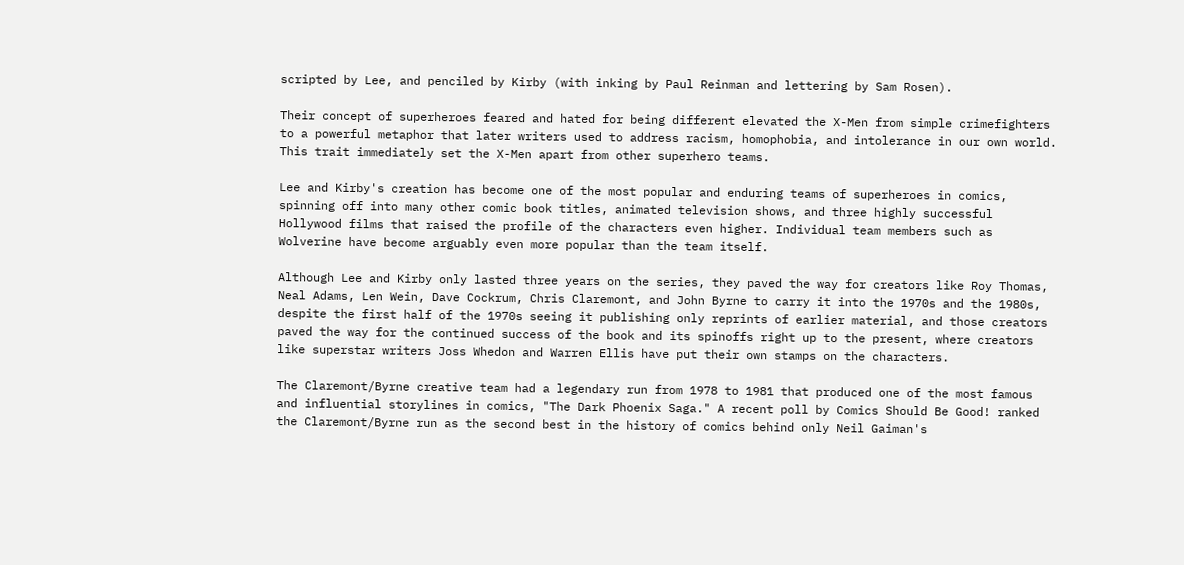scripted by Lee, and penciled by Kirby (with inking by Paul Reinman and lettering by Sam Rosen).

Their concept of superheroes feared and hated for being different elevated the X-Men from simple crimefighters to a powerful metaphor that later writers used to address racism, homophobia, and intolerance in our own world. This trait immediately set the X-Men apart from other superhero teams.

Lee and Kirby's creation has become one of the most popular and enduring teams of superheroes in comics, spinning off into many other comic book titles, animated television shows, and three highly successful Hollywood films that raised the profile of the characters even higher. Individual team members such as Wolverine have become arguably even more popular than the team itself.

Although Lee and Kirby only lasted three years on the series, they paved the way for creators like Roy Thomas, Neal Adams, Len Wein, Dave Cockrum, Chris Claremont, and John Byrne to carry it into the 1970s and the 1980s, despite the first half of the 1970s seeing it publishing only reprints of earlier material, and those creators paved the way for the continued success of the book and its spinoffs right up to the present, where creators like superstar writers Joss Whedon and Warren Ellis have put their own stamps on the characters.

The Claremont/Byrne creative team had a legendary run from 1978 to 1981 that produced one of the most famous and influential storylines in comics, "The Dark Phoenix Saga." A recent poll by Comics Should Be Good! ranked the Claremont/Byrne run as the second best in the history of comics behind only Neil Gaiman's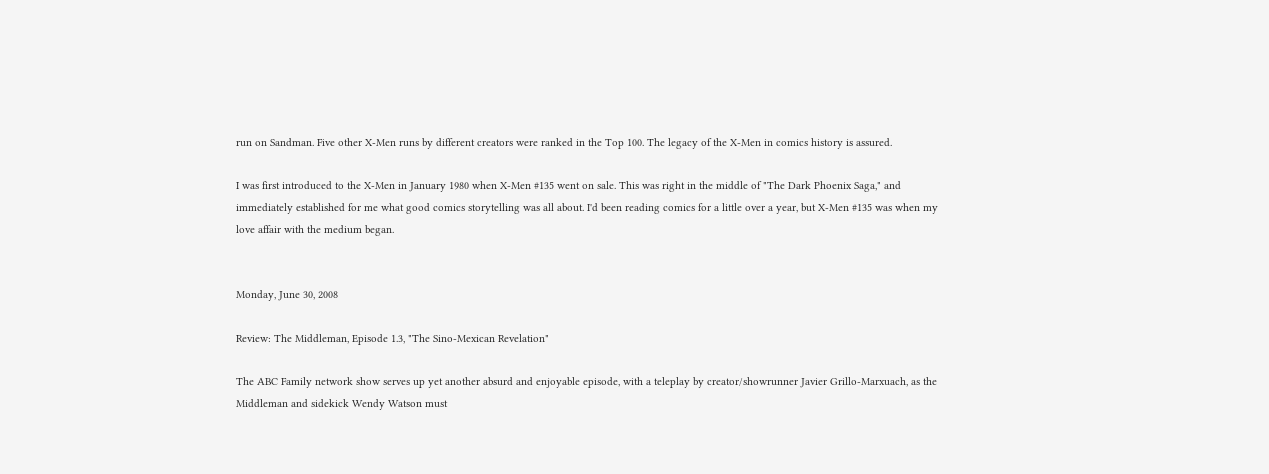run on Sandman. Five other X-Men runs by different creators were ranked in the Top 100. The legacy of the X-Men in comics history is assured.

I was first introduced to the X-Men in January 1980 when X-Men #135 went on sale. This was right in the middle of "The Dark Phoenix Saga," and immediately established for me what good comics storytelling was all about. I'd been reading comics for a little over a year, but X-Men #135 was when my love affair with the medium began.


Monday, June 30, 2008

Review: The Middleman, Episode 1.3, "The Sino-Mexican Revelation"

The ABC Family network show serves up yet another absurd and enjoyable episode, with a teleplay by creator/showrunner Javier Grillo-Marxuach, as the Middleman and sidekick Wendy Watson must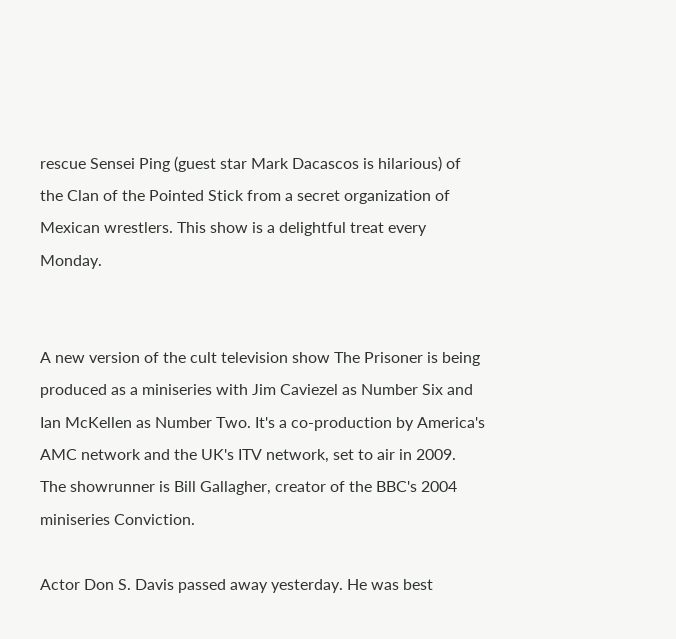rescue Sensei Ping (guest star Mark Dacascos is hilarious) of the Clan of the Pointed Stick from a secret organization of Mexican wrestlers. This show is a delightful treat every Monday.


A new version of the cult television show The Prisoner is being produced as a miniseries with Jim Caviezel as Number Six and Ian McKellen as Number Two. It's a co-production by America's AMC network and the UK's ITV network, set to air in 2009. The showrunner is Bill Gallagher, creator of the BBC's 2004 miniseries Conviction.

Actor Don S. Davis passed away yesterday. He was best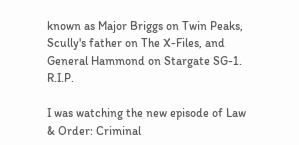known as Major Briggs on Twin Peaks, Scully's father on The X-Files, and General Hammond on Stargate SG-1. R.I.P.

I was watching the new episode of Law & Order: Criminal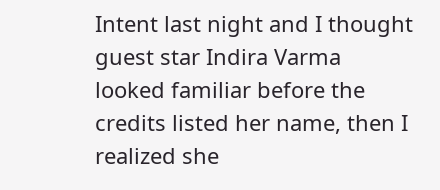Intent last night and I thought guest star Indira Varma looked familiar before the credits listed her name, then I realized she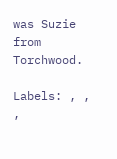was Suzie from Torchwood.

Labels: , , ,